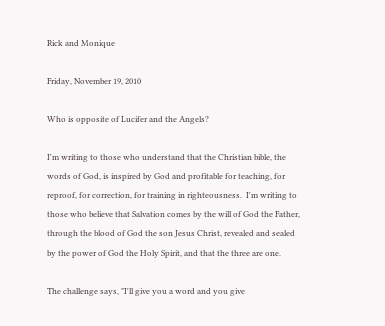Rick and Monique

Friday, November 19, 2010

Who is opposite of Lucifer and the Angels?

I'm writing to those who understand that the Christian bible, the words of God, is inspired by God and profitable for teaching, for reproof, for correction, for training in righteousness.  I'm writing to those who believe that Salvation comes by the will of God the Father, through the blood of God the son Jesus Christ, revealed and sealed by the power of God the Holy Spirit, and that the three are one.

The challenge says, "I'll give you a word and you give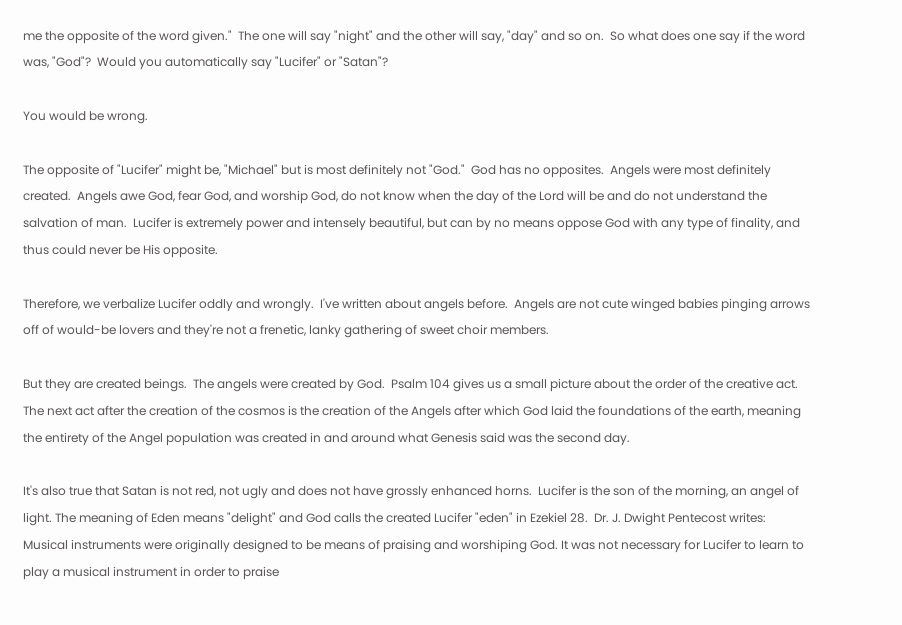me the opposite of the word given."  The one will say "night" and the other will say, "day" and so on.  So what does one say if the word was, "God"?  Would you automatically say "Lucifer" or "Satan"?

You would be wrong.

The opposite of "Lucifer" might be, "Michael" but is most definitely not "God."  God has no opposites.  Angels were most definitely created.  Angels awe God, fear God, and worship God, do not know when the day of the Lord will be and do not understand the salvation of man.  Lucifer is extremely power and intensely beautiful, but can by no means oppose God with any type of finality, and thus could never be His opposite.

Therefore, we verbalize Lucifer oddly and wrongly.  I've written about angels before.  Angels are not cute winged babies pinging arrows off of would-be lovers and they're not a frenetic, lanky gathering of sweet choir members.

But they are created beings.  The angels were created by God.  Psalm 104 gives us a small picture about the order of the creative act.  The next act after the creation of the cosmos is the creation of the Angels after which God laid the foundations of the earth, meaning the entirety of the Angel population was created in and around what Genesis said was the second day.

It's also true that Satan is not red, not ugly and does not have grossly enhanced horns.  Lucifer is the son of the morning, an angel of light. The meaning of Eden means "delight" and God calls the created Lucifer "eden" in Ezekiel 28.  Dr. J. Dwight Pentecost writes:
Musical instruments were originally designed to be means of praising and worshiping God. It was not necessary for Lucifer to learn to play a musical instrument in order to praise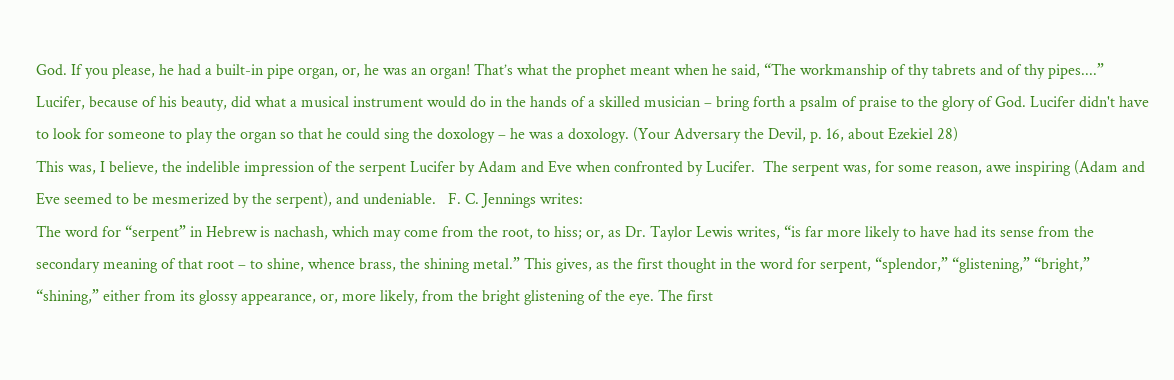God. If you please, he had a built-in pipe organ, or, he was an organ! That’s what the prophet meant when he said, “The workmanship of thy tabrets and of thy pipes....” Lucifer, because of his beauty, did what a musical instrument would do in the hands of a skilled musician – bring forth a psalm of praise to the glory of God. Lucifer didn't have to look for someone to play the organ so that he could sing the doxology – he was a doxology. (Your Adversary the Devil, p. 16, about Ezekiel 28)
This was, I believe, the indelible impression of the serpent Lucifer by Adam and Eve when confronted by Lucifer.  The serpent was, for some reason, awe inspiring (Adam and Eve seemed to be mesmerized by the serpent), and undeniable.   F. C. Jennings writes:
The word for “serpent” in Hebrew is nachash, which may come from the root, to hiss; or, as Dr. Taylor Lewis writes, “is far more likely to have had its sense from the secondary meaning of that root – to shine, whence brass, the shining metal.” This gives, as the first thought in the word for serpent, “splendor,” “glistening,” “bright,” “shining,” either from its glossy appearance, or, more likely, from the bright glistening of the eye. The first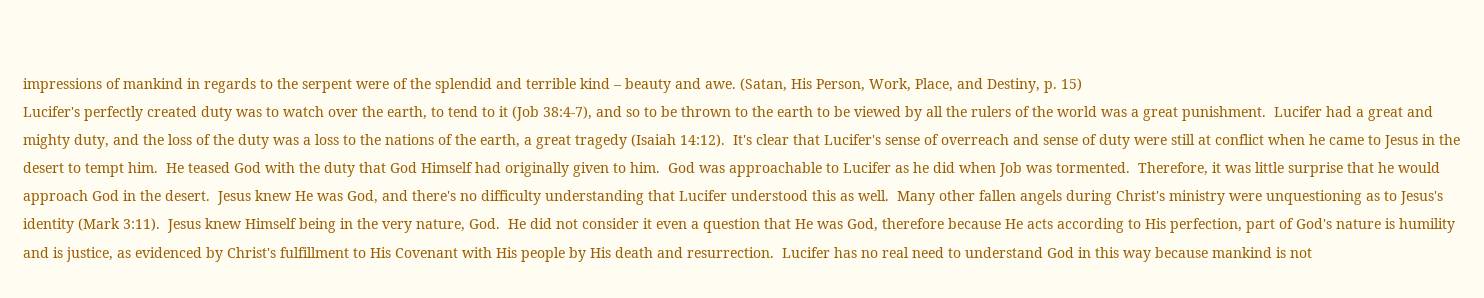impressions of mankind in regards to the serpent were of the splendid and terrible kind – beauty and awe. (Satan, His Person, Work, Place, and Destiny, p. 15)
Lucifer's perfectly created duty was to watch over the earth, to tend to it (Job 38:4-7), and so to be thrown to the earth to be viewed by all the rulers of the world was a great punishment.  Lucifer had a great and mighty duty, and the loss of the duty was a loss to the nations of the earth, a great tragedy (Isaiah 14:12).  It's clear that Lucifer's sense of overreach and sense of duty were still at conflict when he came to Jesus in the desert to tempt him.  He teased God with the duty that God Himself had originally given to him.  God was approachable to Lucifer as he did when Job was tormented.  Therefore, it was little surprise that he would approach God in the desert.  Jesus knew He was God, and there's no difficulty understanding that Lucifer understood this as well.  Many other fallen angels during Christ's ministry were unquestioning as to Jesus's identity (Mark 3:11).  Jesus knew Himself being in the very nature, God.  He did not consider it even a question that He was God, therefore because He acts according to His perfection, part of God's nature is humility and is justice, as evidenced by Christ's fulfillment to His Covenant with His people by His death and resurrection.  Lucifer has no real need to understand God in this way because mankind is not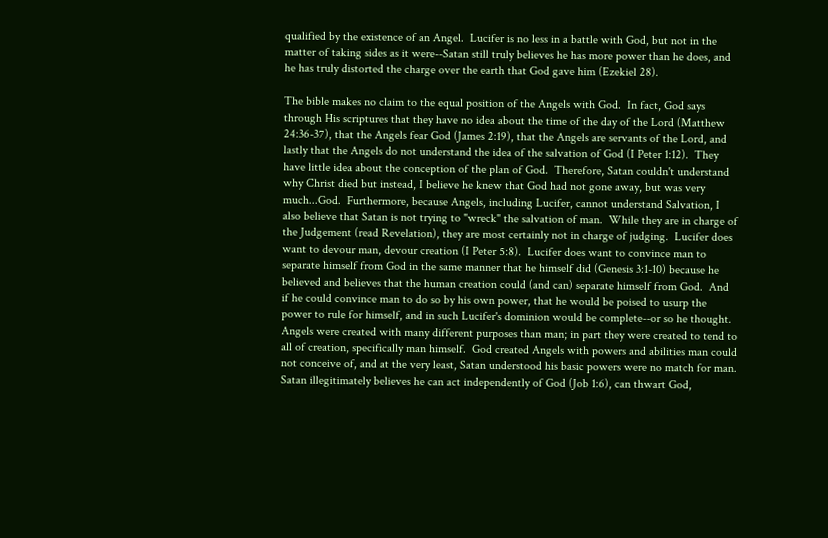qualified by the existence of an Angel.  Lucifer is no less in a battle with God, but not in the matter of taking sides as it were--Satan still truly believes he has more power than he does, and he has truly distorted the charge over the earth that God gave him (Ezekiel 28).

The bible makes no claim to the equal position of the Angels with God.  In fact, God says through His scriptures that they have no idea about the time of the day of the Lord (Matthew 24:36-37), that the Angels fear God (James 2:19), that the Angels are servants of the Lord, and lastly that the Angels do not understand the idea of the salvation of God (I Peter 1:12).  They have little idea about the conception of the plan of God.  Therefore, Satan couldn't understand why Christ died but instead, I believe he knew that God had not gone away, but was very much...God.  Furthermore, because Angels, including Lucifer, cannot understand Salvation, I also believe that Satan is not trying to "wreck" the salvation of man.  While they are in charge of the Judgement (read Revelation), they are most certainly not in charge of judging.  Lucifer does want to devour man, devour creation (I Peter 5:8).  Lucifer does want to convince man to separate himself from God in the same manner that he himself did (Genesis 3:1-10) because he believed and believes that the human creation could (and can) separate himself from God.  And if he could convince man to do so by his own power, that he would be poised to usurp the power to rule for himself, and in such Lucifer's dominion would be complete--or so he thought.  Angels were created with many different purposes than man; in part they were created to tend to all of creation, specifically man himself.  God created Angels with powers and abilities man could not conceive of, and at the very least, Satan understood his basic powers were no match for man.  Satan illegitimately believes he can act independently of God (Job 1:6), can thwart God,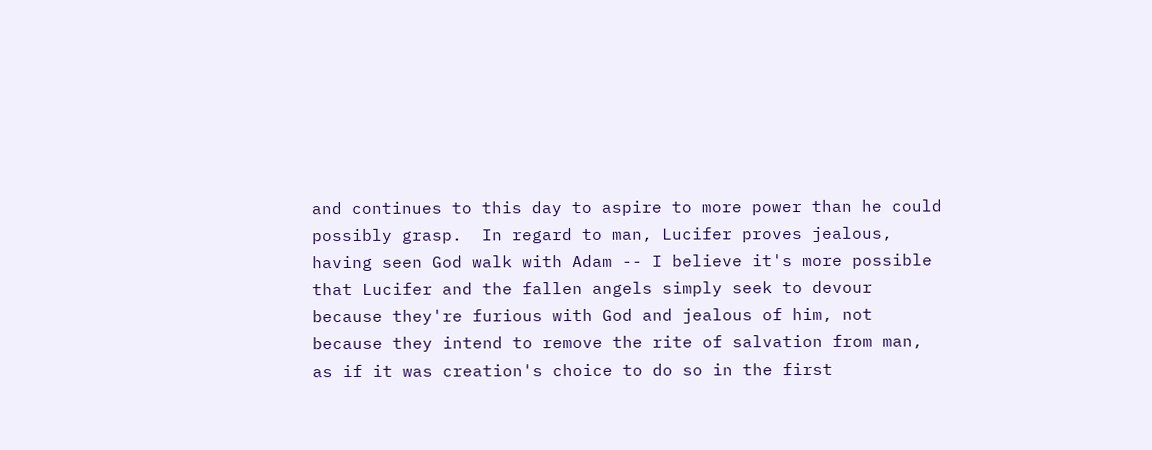and continues to this day to aspire to more power than he could possibly grasp.  In regard to man, Lucifer proves jealous, having seen God walk with Adam -- I believe it's more possible that Lucifer and the fallen angels simply seek to devour because they're furious with God and jealous of him, not because they intend to remove the rite of salvation from man, as if it was creation's choice to do so in the first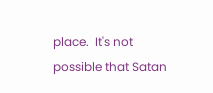place.  It's not possible that Satan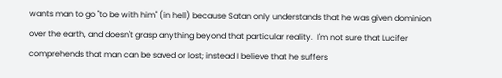wants man to go "to be with him" (in hell) because Satan only understands that he was given dominion over the earth, and doesn't grasp anything beyond that particular reality.  I'm not sure that Lucifer comprehends that man can be saved or lost; instead I believe that he suffers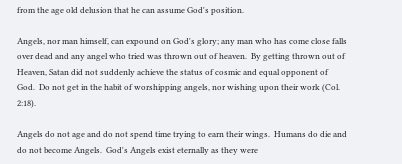from the age old delusion that he can assume God's position.

Angels, nor man himself, can expound on God's glory; any man who has come close falls over dead and any angel who tried was thrown out of heaven.  By getting thrown out of Heaven, Satan did not suddenly achieve the status of cosmic and equal opponent of God.  Do not get in the habit of worshipping angels, nor wishing upon their work (Col. 2:18).

Angels do not age and do not spend time trying to earn their wings.  Humans do die and do not become Angels.  God's Angels exist eternally as they were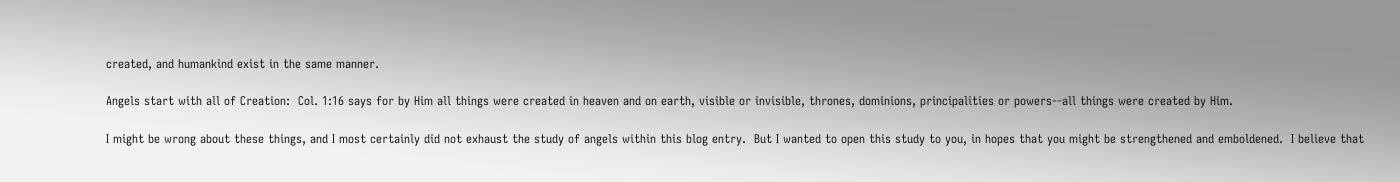created, and humankind exist in the same manner.

Angels start with all of Creation:  Col. 1:16 says for by Him all things were created in heaven and on earth, visible or invisible, thrones, dominions, principalities or powers--all things were created by Him.

I might be wrong about these things, and I most certainly did not exhaust the study of angels within this blog entry.  But I wanted to open this study to you, in hopes that you might be strengthened and emboldened.  I believe that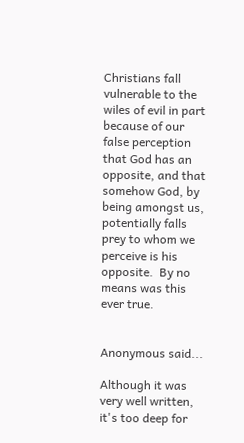Christians fall vulnerable to the wiles of evil in part because of our false perception that God has an opposite, and that somehow God, by being amongst us, potentially falls prey to whom we perceive is his opposite.  By no means was this ever true.


Anonymous said...

Although it was very well written, it's too deep for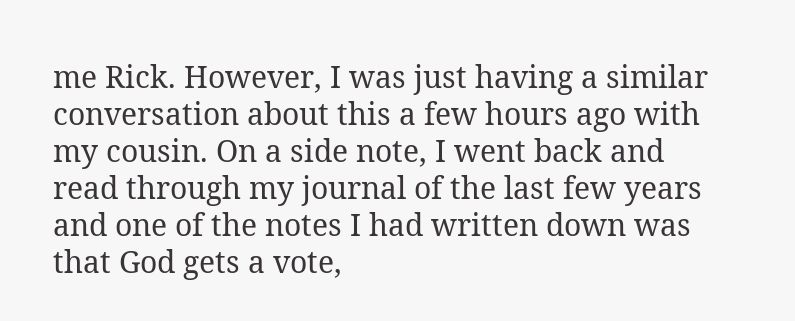me Rick. However, I was just having a similar conversation about this a few hours ago with my cousin. On a side note, I went back and read through my journal of the last few years and one of the notes I had written down was that God gets a vote,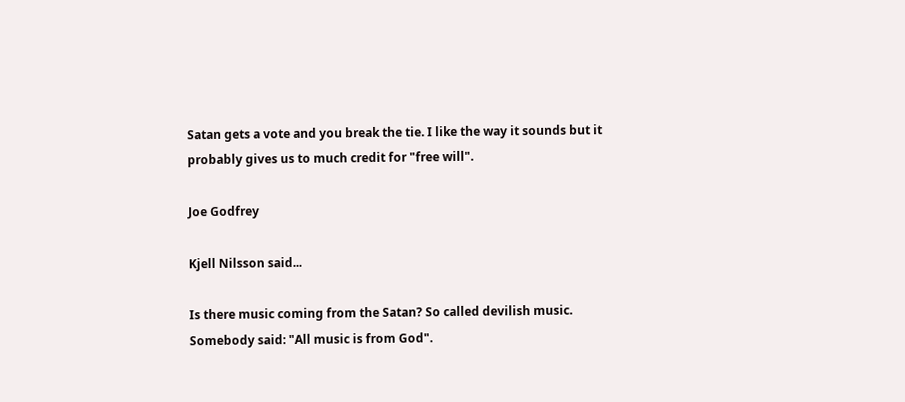Satan gets a vote and you break the tie. I like the way it sounds but it probably gives us to much credit for "free will".

Joe Godfrey

Kjell Nilsson said...

Is there music coming from the Satan? So called devilish music. Somebody said: "All music is from God".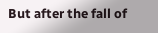But after the fall of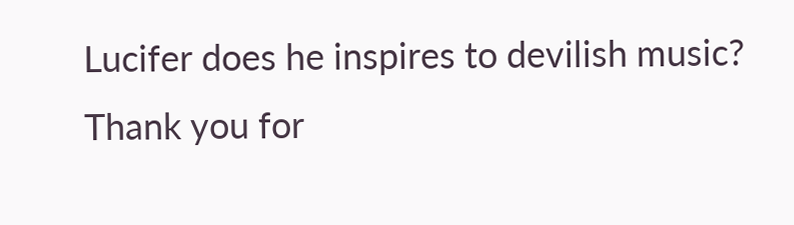Lucifer does he inspires to devilish music?
Thank you for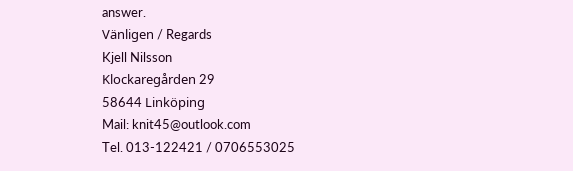answer.
Vänligen / Regards
Kjell Nilsson
Klockaregården 29
58644 Linköping
Mail: knit45@outlook.com
Tel. 013-122421 / 0706553025